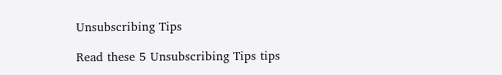Unsubscribing Tips

Read these 5 Unsubscribing Tips tips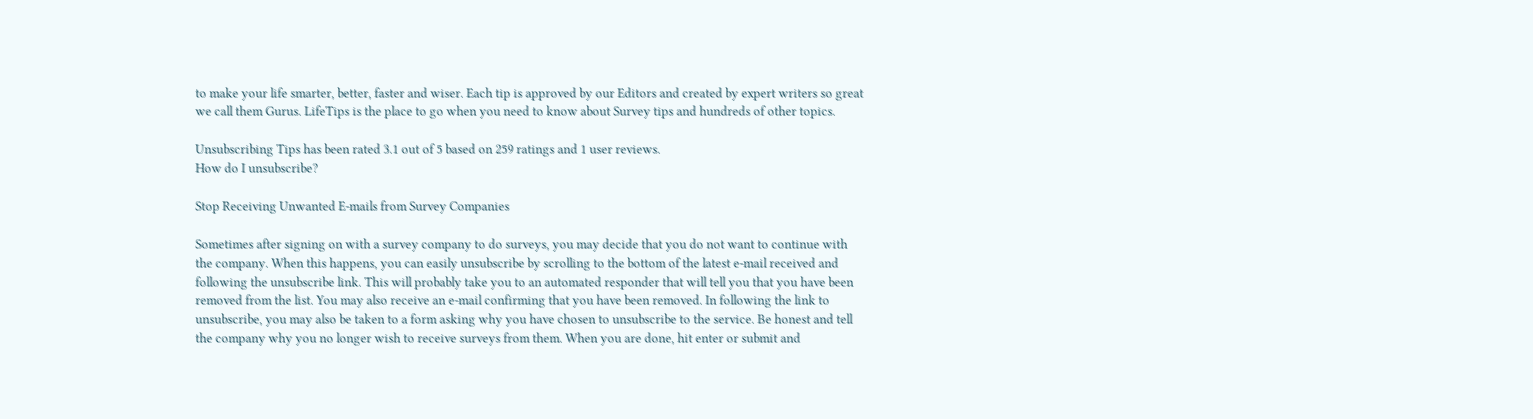to make your life smarter, better, faster and wiser. Each tip is approved by our Editors and created by expert writers so great we call them Gurus. LifeTips is the place to go when you need to know about Survey tips and hundreds of other topics.

Unsubscribing Tips has been rated 3.1 out of 5 based on 259 ratings and 1 user reviews.
How do I unsubscribe?

Stop Receiving Unwanted E-mails from Survey Companies

Sometimes after signing on with a survey company to do surveys, you may decide that you do not want to continue with the company. When this happens, you can easily unsubscribe by scrolling to the bottom of the latest e-mail received and following the unsubscribe link. This will probably take you to an automated responder that will tell you that you have been removed from the list. You may also receive an e-mail confirming that you have been removed. In following the link to unsubscribe, you may also be taken to a form asking why you have chosen to unsubscribe to the service. Be honest and tell the company why you no longer wish to receive surveys from them. When you are done, hit enter or submit and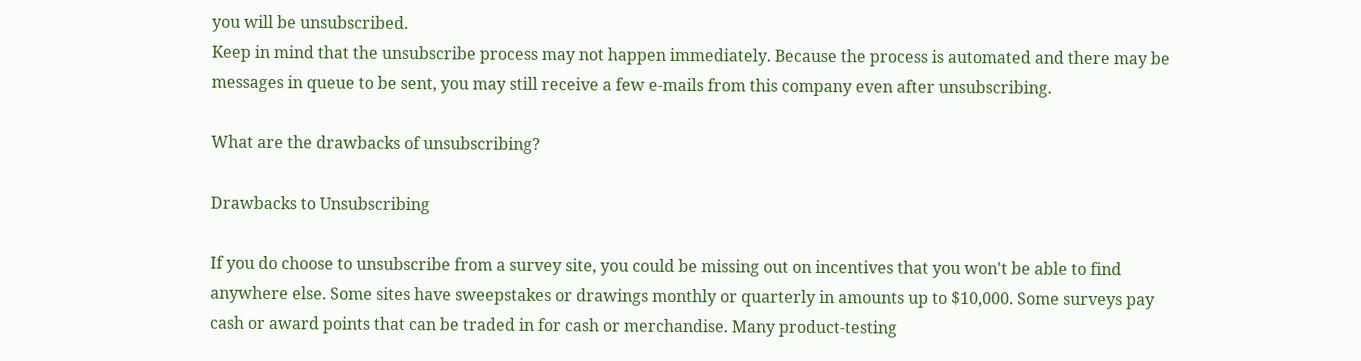you will be unsubscribed.
Keep in mind that the unsubscribe process may not happen immediately. Because the process is automated and there may be messages in queue to be sent, you may still receive a few e-mails from this company even after unsubscribing.

What are the drawbacks of unsubscribing?

Drawbacks to Unsubscribing

If you do choose to unsubscribe from a survey site, you could be missing out on incentives that you won't be able to find anywhere else. Some sites have sweepstakes or drawings monthly or quarterly in amounts up to $10,000. Some surveys pay cash or award points that can be traded in for cash or merchandise. Many product-testing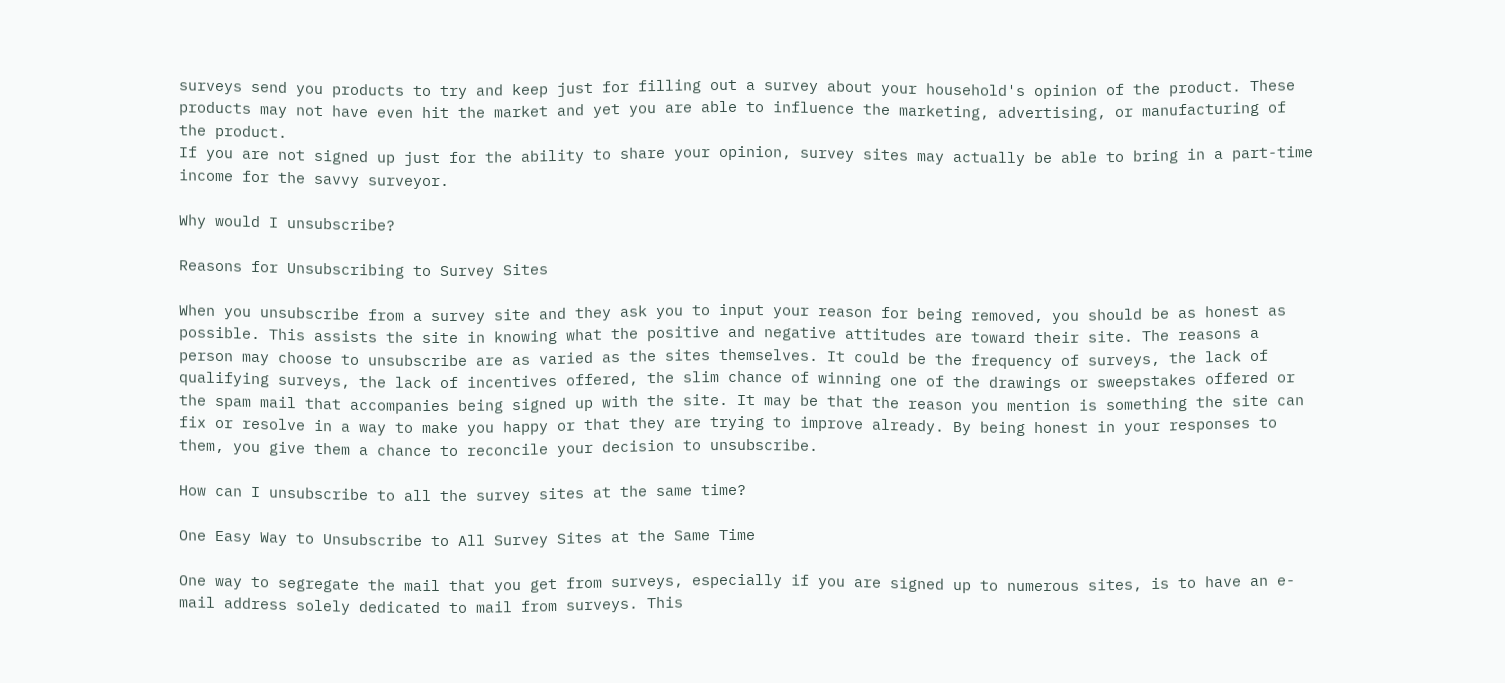surveys send you products to try and keep just for filling out a survey about your household's opinion of the product. These products may not have even hit the market and yet you are able to influence the marketing, advertising, or manufacturing of the product.
If you are not signed up just for the ability to share your opinion, survey sites may actually be able to bring in a part-time income for the savvy surveyor.

Why would I unsubscribe?

Reasons for Unsubscribing to Survey Sites

When you unsubscribe from a survey site and they ask you to input your reason for being removed, you should be as honest as possible. This assists the site in knowing what the positive and negative attitudes are toward their site. The reasons a person may choose to unsubscribe are as varied as the sites themselves. It could be the frequency of surveys, the lack of qualifying surveys, the lack of incentives offered, the slim chance of winning one of the drawings or sweepstakes offered or the spam mail that accompanies being signed up with the site. It may be that the reason you mention is something the site can fix or resolve in a way to make you happy or that they are trying to improve already. By being honest in your responses to them, you give them a chance to reconcile your decision to unsubscribe.

How can I unsubscribe to all the survey sites at the same time?

One Easy Way to Unsubscribe to All Survey Sites at the Same Time

One way to segregate the mail that you get from surveys, especially if you are signed up to numerous sites, is to have an e-mail address solely dedicated to mail from surveys. This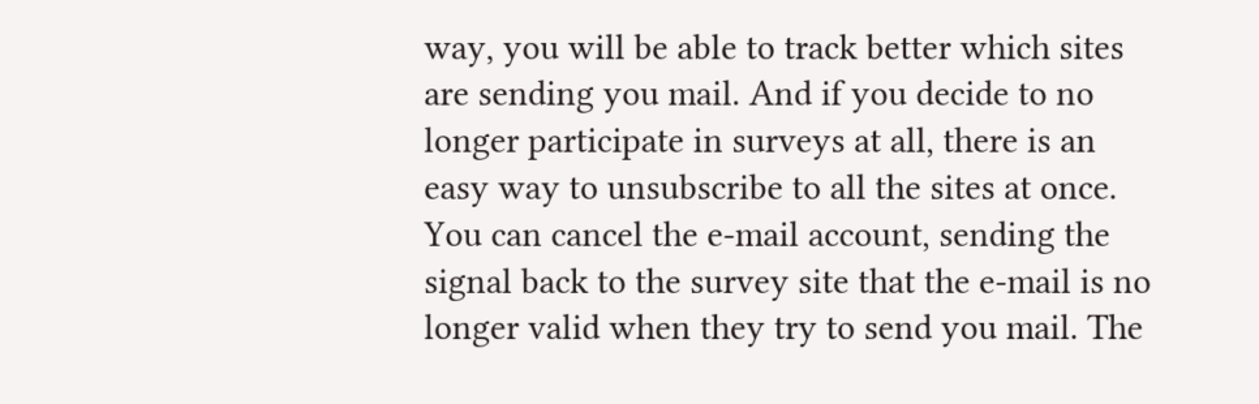way, you will be able to track better which sites are sending you mail. And if you decide to no longer participate in surveys at all, there is an easy way to unsubscribe to all the sites at once. You can cancel the e-mail account, sending the signal back to the survey site that the e-mail is no longer valid when they try to send you mail. The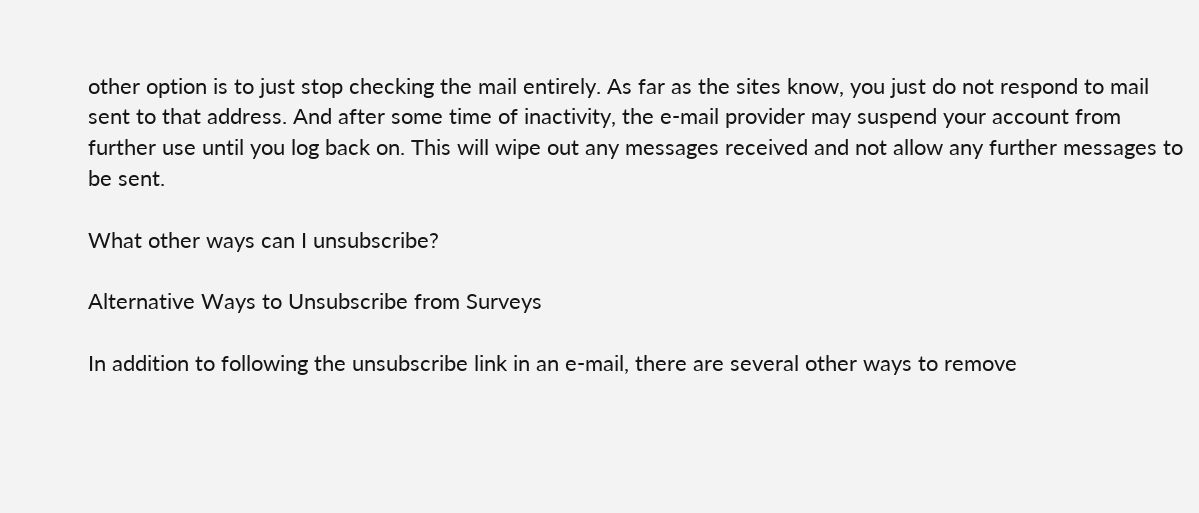other option is to just stop checking the mail entirely. As far as the sites know, you just do not respond to mail sent to that address. And after some time of inactivity, the e-mail provider may suspend your account from further use until you log back on. This will wipe out any messages received and not allow any further messages to be sent.

What other ways can I unsubscribe?

Alternative Ways to Unsubscribe from Surveys

In addition to following the unsubscribe link in an e-mail, there are several other ways to remove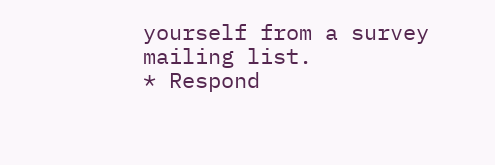yourself from a survey mailing list.
* Respond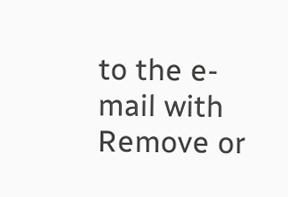to the e-mail with
Remove or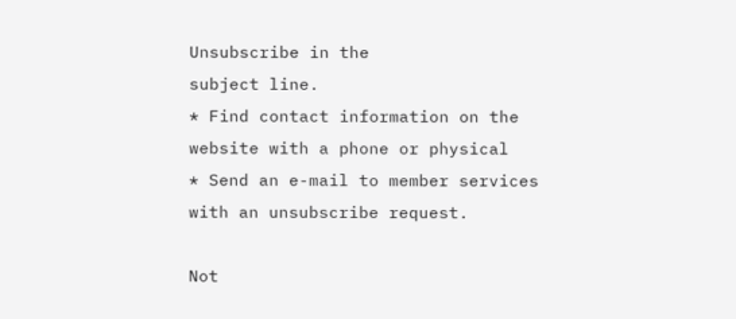Unsubscribe in the
subject line.
* Find contact information on the
website with a phone or physical
* Send an e-mail to member services
with an unsubscribe request.

Not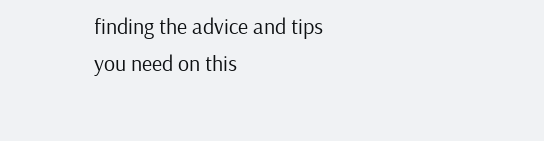finding the advice and tips you need on this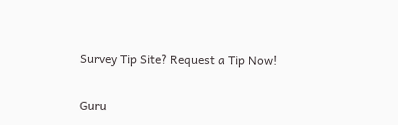Survey Tip Site? Request a Tip Now!

Guru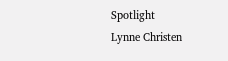Spotlight
Lynne Christen